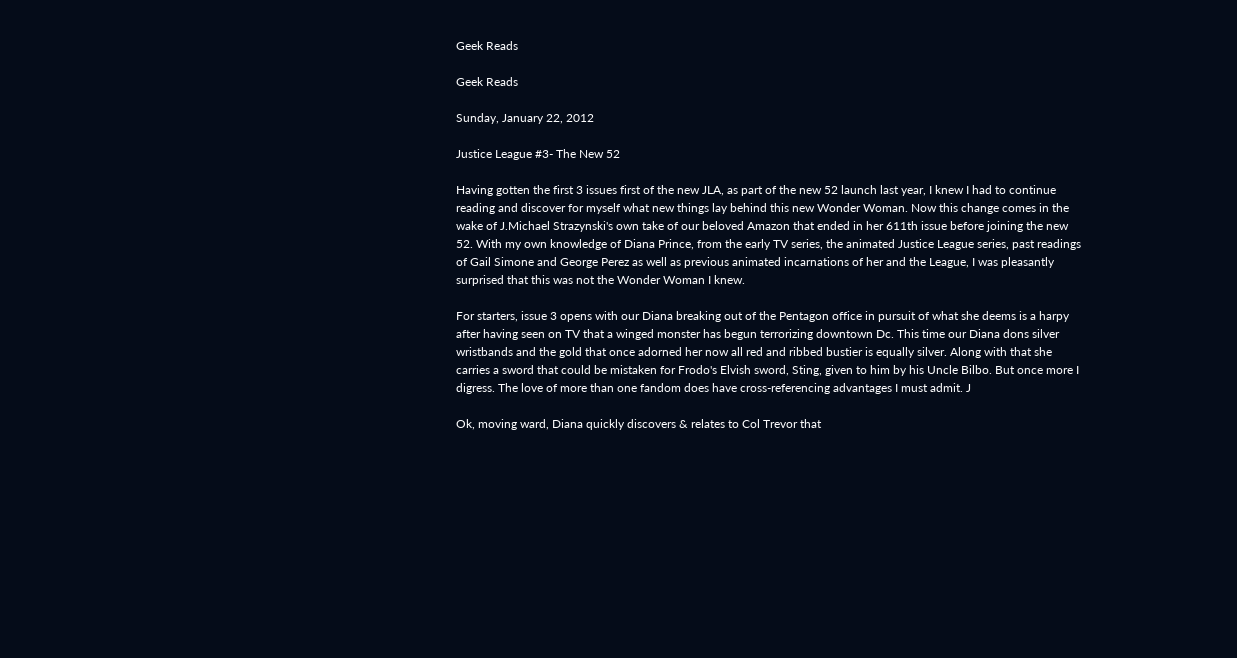Geek Reads

Geek Reads

Sunday, January 22, 2012

Justice League #3- The New 52

Having gotten the first 3 issues first of the new JLA, as part of the new 52 launch last year, I knew I had to continue reading and discover for myself what new things lay behind this new Wonder Woman. Now this change comes in the wake of J.Michael Strazynski's own take of our beloved Amazon that ended in her 611th issue before joining the new 52. With my own knowledge of Diana Prince, from the early TV series, the animated Justice League series, past readings of Gail Simone and George Perez as well as previous animated incarnations of her and the League, I was pleasantly surprised that this was not the Wonder Woman I knew.

For starters, issue 3 opens with our Diana breaking out of the Pentagon office in pursuit of what she deems is a harpy after having seen on TV that a winged monster has begun terrorizing downtown Dc. This time our Diana dons silver wristbands and the gold that once adorned her now all red and ribbed bustier is equally silver. Along with that she carries a sword that could be mistaken for Frodo's Elvish sword, Sting, given to him by his Uncle Bilbo. But once more I digress. The love of more than one fandom does have cross-referencing advantages I must admit. J

Ok, moving ward, Diana quickly discovers & relates to Col Trevor that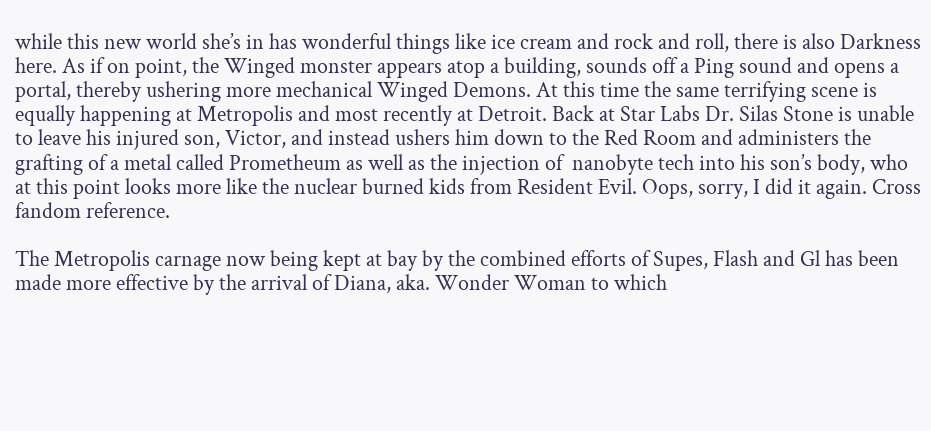while this new world she’s in has wonderful things like ice cream and rock and roll, there is also Darkness here. As if on point, the Winged monster appears atop a building, sounds off a Ping sound and opens a portal, thereby ushering more mechanical Winged Demons. At this time the same terrifying scene is equally happening at Metropolis and most recently at Detroit. Back at Star Labs Dr. Silas Stone is unable to leave his injured son, Victor, and instead ushers him down to the Red Room and administers the grafting of a metal called Prometheum as well as the injection of  nanobyte tech into his son’s body, who at this point looks more like the nuclear burned kids from Resident Evil. Oops, sorry, I did it again. Cross fandom reference.

The Metropolis carnage now being kept at bay by the combined efforts of Supes, Flash and Gl has been made more effective by the arrival of Diana, aka. Wonder Woman to which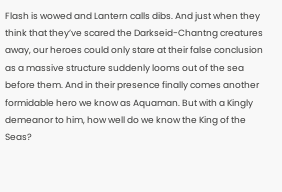Flash is wowed and Lantern calls dibs. And just when they think that they’ve scared the Darkseid-Chantng creatures away, our heroes could only stare at their false conclusion as a massive structure suddenly looms out of the sea before them. And in their presence finally comes another formidable hero we know as Aquaman. But with a Kingly demeanor to him, how well do we know the King of the Seas?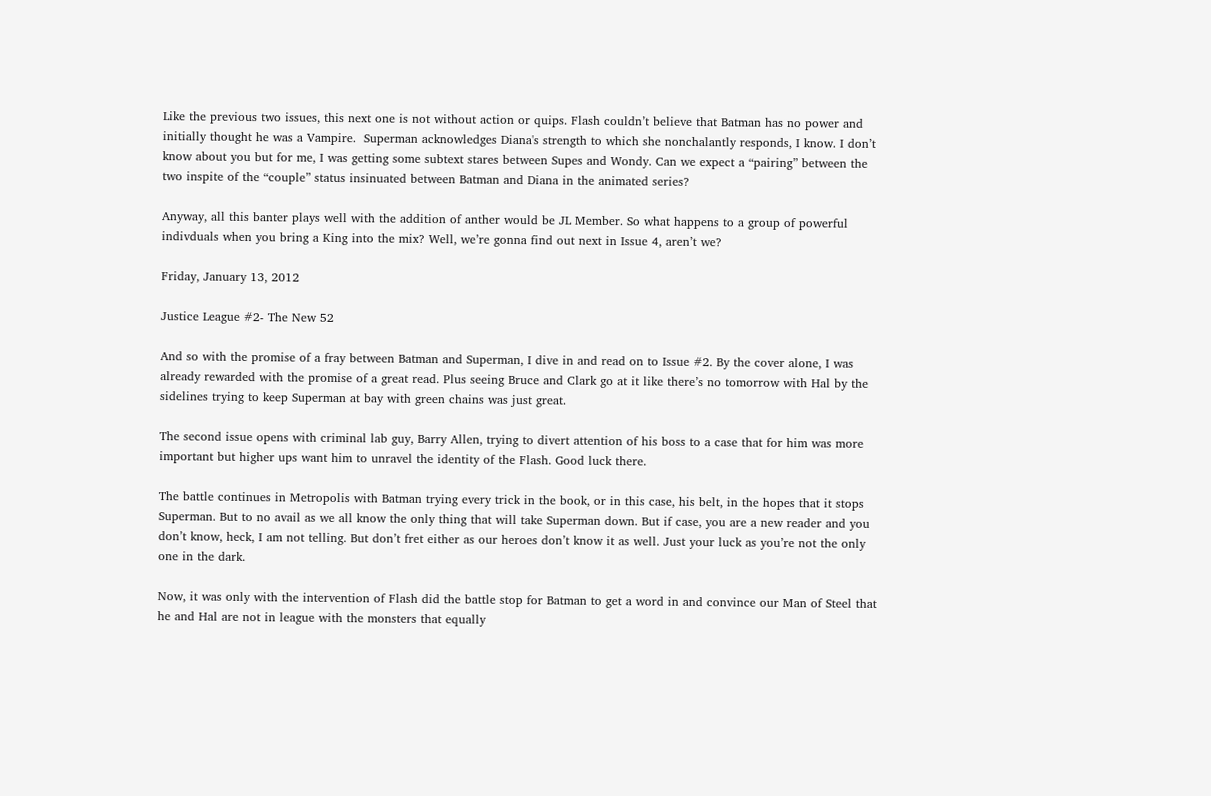Like the previous two issues, this next one is not without action or quips. Flash couldn’t believe that Batman has no power and initially thought he was a Vampire.  Superman acknowledges Diana's strength to which she nonchalantly responds, I know. I don’t know about you but for me, I was getting some subtext stares between Supes and Wondy. Can we expect a “pairing” between the two inspite of the “couple” status insinuated between Batman and Diana in the animated series?

Anyway, all this banter plays well with the addition of anther would be JL Member. So what happens to a group of powerful indivduals when you bring a King into the mix? Well, we’re gonna find out next in Issue 4, aren’t we?

Friday, January 13, 2012

Justice League #2- The New 52

And so with the promise of a fray between Batman and Superman, I dive in and read on to Issue #2. By the cover alone, I was already rewarded with the promise of a great read. Plus seeing Bruce and Clark go at it like there’s no tomorrow with Hal by the sidelines trying to keep Superman at bay with green chains was just great.

The second issue opens with criminal lab guy, Barry Allen, trying to divert attention of his boss to a case that for him was more important but higher ups want him to unravel the identity of the Flash. Good luck there.

The battle continues in Metropolis with Batman trying every trick in the book, or in this case, his belt, in the hopes that it stops Superman. But to no avail as we all know the only thing that will take Superman down. But if case, you are a new reader and you don’t know, heck, I am not telling. But don’t fret either as our heroes don’t know it as well. Just your luck as you’re not the only one in the dark.

Now, it was only with the intervention of Flash did the battle stop for Batman to get a word in and convince our Man of Steel that he and Hal are not in league with the monsters that equally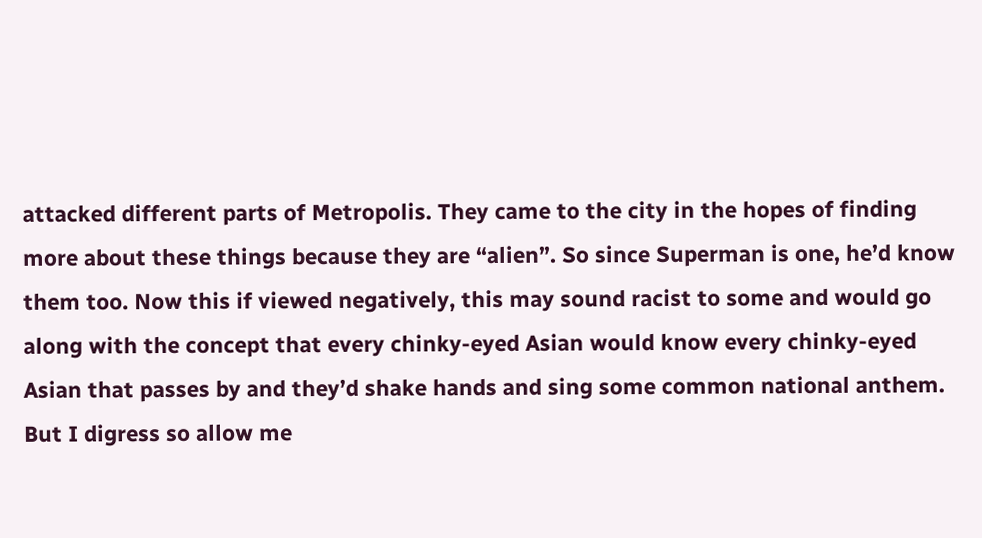attacked different parts of Metropolis. They came to the city in the hopes of finding more about these things because they are “alien”. So since Superman is one, he’d know them too. Now this if viewed negatively, this may sound racist to some and would go along with the concept that every chinky-eyed Asian would know every chinky-eyed Asian that passes by and they’d shake hands and sing some common national anthem. But I digress so allow me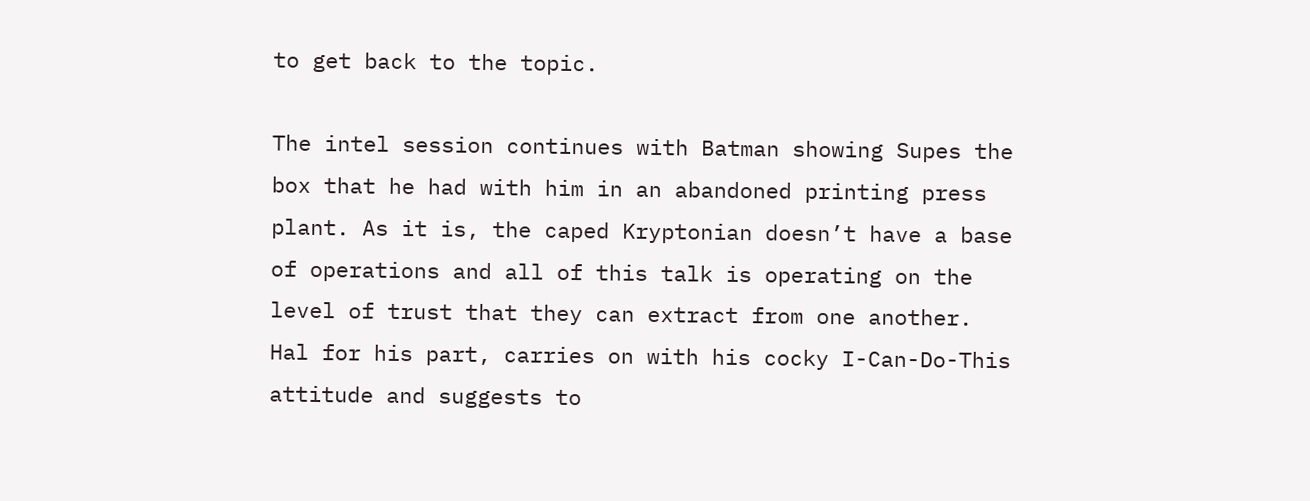to get back to the topic.

The intel session continues with Batman showing Supes the box that he had with him in an abandoned printing press plant. As it is, the caped Kryptonian doesn’t have a base of operations and all of this talk is operating on the level of trust that they can extract from one another. Hal for his part, carries on with his cocky I-Can-Do-This attitude and suggests to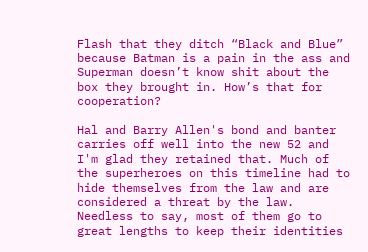Flash that they ditch “Black and Blue” because Batman is a pain in the ass and Superman doesn’t know shit about the box they brought in. How’s that for cooperation?

Hal and Barry Allen's bond and banter carries off well into the new 52 and I'm glad they retained that. Much of the superheroes on this timeline had to hide themselves from the law and are considered a threat by the law. Needless to say, most of them go to great lengths to keep their identities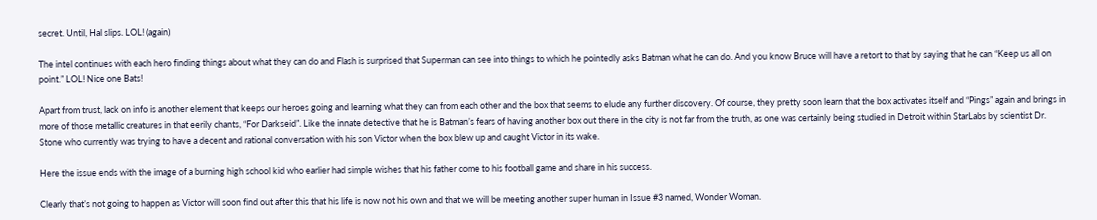secret. Until, Hal slips. LOL! (again)

The intel continues with each hero finding things about what they can do and Flash is surprised that Superman can see into things to which he pointedly asks Batman what he can do. And you know Bruce will have a retort to that by saying that he can “Keep us all on point.” LOL! Nice one Bats!

Apart from trust, lack on info is another element that keeps our heroes going and learning what they can from each other and the box that seems to elude any further discovery. Of course, they pretty soon learn that the box activates itself and “Pings” again and brings in more of those metallic creatures in that eerily chants, “For Darkseid”. Like the innate detective that he is Batman’s fears of having another box out there in the city is not far from the truth, as one was certainly being studied in Detroit within StarLabs by scientist Dr. Stone who currently was trying to have a decent and rational conversation with his son Victor when the box blew up and caught Victor in its wake.

Here the issue ends with the image of a burning high school kid who earlier had simple wishes that his father come to his football game and share in his success.

Clearly that’s not going to happen as Victor will soon find out after this that his life is now not his own and that we will be meeting another super human in Issue #3 named, Wonder Woman.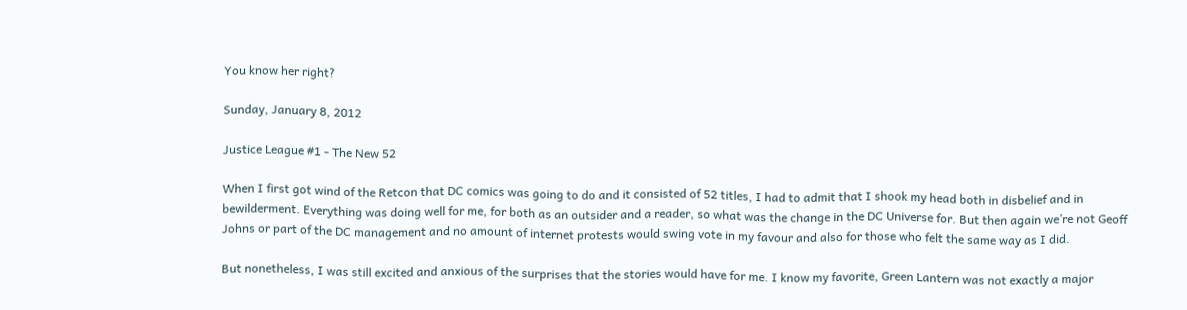You know her right?

Sunday, January 8, 2012

Justice League #1 - The New 52

When I first got wind of the Retcon that DC comics was going to do and it consisted of 52 titles, I had to admit that I shook my head both in disbelief and in bewilderment. Everything was doing well for me, for both as an outsider and a reader, so what was the change in the DC Universe for. But then again we’re not Geoff Johns or part of the DC management and no amount of internet protests would swing vote in my favour and also for those who felt the same way as I did.

But nonetheless, I was still excited and anxious of the surprises that the stories would have for me. I know my favorite, Green Lantern was not exactly a major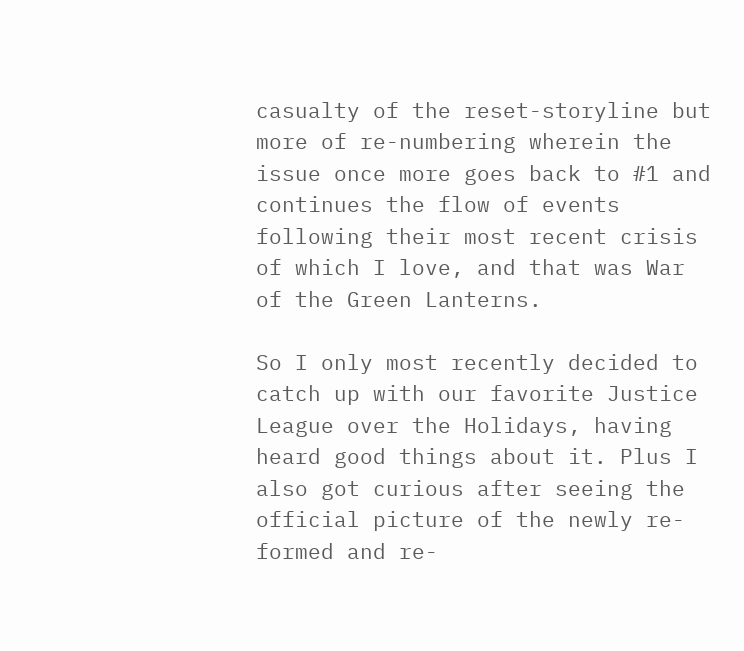casualty of the reset-storyline but more of re-numbering wherein the issue once more goes back to #1 and continues the flow of events following their most recent crisis of which I love, and that was War of the Green Lanterns.

So I only most recently decided to catch up with our favorite Justice League over the Holidays, having heard good things about it. Plus I also got curious after seeing the official picture of the newly re-formed and re-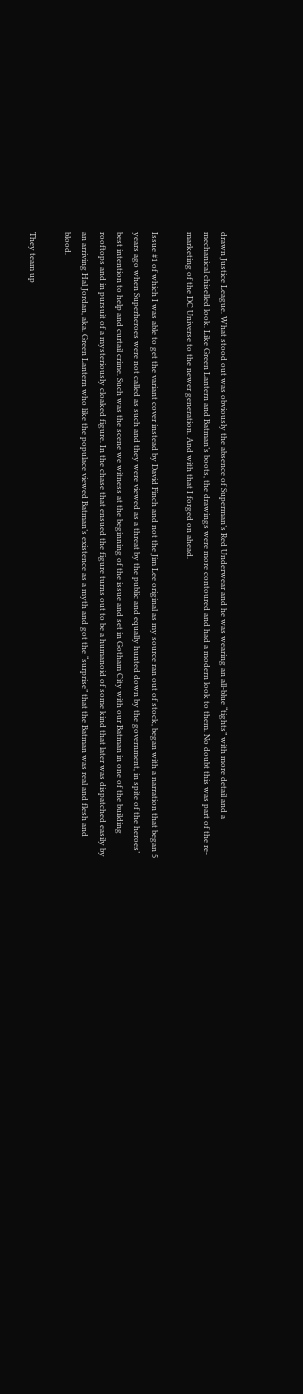drawn Justice League. What stood out was obviously the absence of Superman’s Red Underwear and he was wearing an all-blue “tights” with more detail and a mechanical chiselled look. Like Green Lantern and Batman’s boots, the drawings were more contoured and had a modern look to them. No doubt this was part of the re-marketing of the DC Universe to the newer generation. And with that I forged on ahead.

Issue #1 of which I was able to get the variant cover instead by David Finch and not the Jim Lee original as my source ran out of stock, began with a narration that began 5 years ago when Superheroes were not called as such and they were viewed as a threat by the public and equally hunted down by the government, in spite of the heroes’ best intention to help and curtail crime. Such was the scene we witness at the beginning of the issue and set in Gotham City with our Batman in one of the building rooftops and in pursuit of a mysteriously cloaked figure. In the chase that ensued the figure turns out to be a humanoid of some kind that later was dispatched easily by an arriving Hal Jordan, aka. Green Lantern who like the populace viewed Batman’s existence as a myth and got the “surprise” that the Batman was real and flesh and blood.

They team up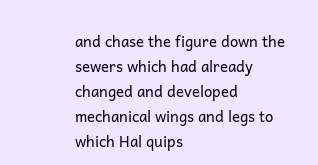and chase the figure down the sewers which had already changed and developed mechanical wings and legs to which Hal quips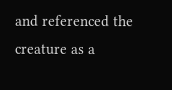and referenced the creature as a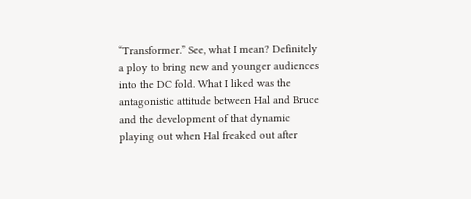“Transformer.” See, what I mean? Definitely a ploy to bring new and younger audiences into the DC fold. What I liked was the antagonistic attitude between Hal and Bruce and the development of that dynamic playing out when Hal freaked out after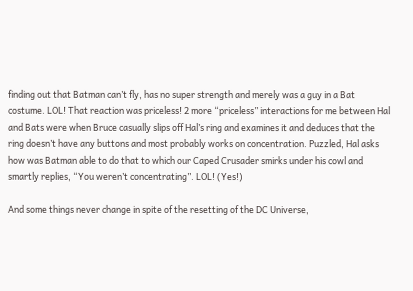finding out that Batman can’t fly, has no super strength and merely was a guy in a Bat costume. LOL! That reaction was priceless! 2 more “priceless” interactions for me between Hal and Bats were when Bruce casually slips off Hal’s ring and examines it and deduces that the ring doesn’t have any buttons and most probably works on concentration. Puzzled, Hal asks how was Batman able to do that to which our Caped Crusader smirks under his cowl and smartly replies, “You weren’t concentrating”. LOL! (Yes!)

And some things never change in spite of the resetting of the DC Universe,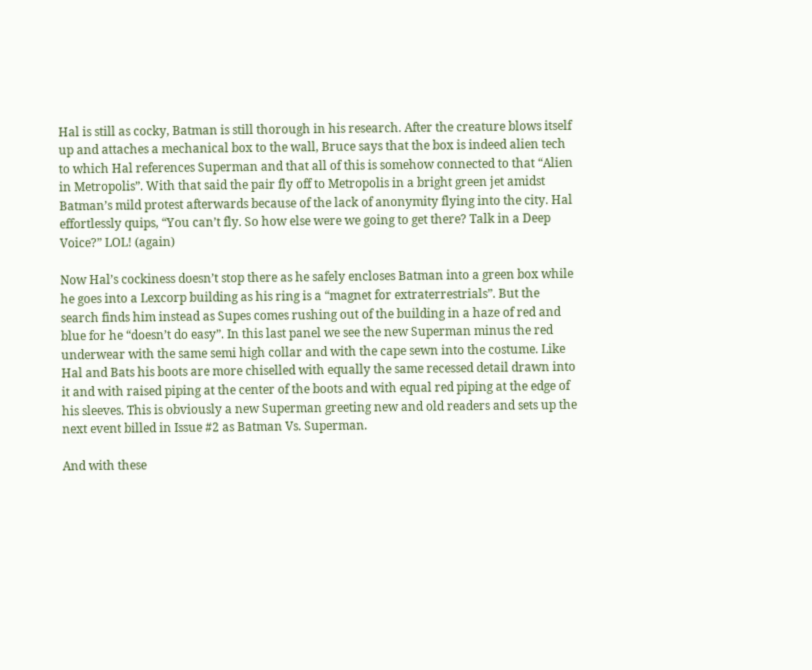Hal is still as cocky, Batman is still thorough in his research. After the creature blows itself up and attaches a mechanical box to the wall, Bruce says that the box is indeed alien tech to which Hal references Superman and that all of this is somehow connected to that “Alien in Metropolis”. With that said the pair fly off to Metropolis in a bright green jet amidst Batman’s mild protest afterwards because of the lack of anonymity flying into the city. Hal effortlessly quips, “You can’t fly. So how else were we going to get there? Talk in a Deep Voice?” LOL! (again)

Now Hal’s cockiness doesn’t stop there as he safely encloses Batman into a green box while he goes into a Lexcorp building as his ring is a “magnet for extraterrestrials”. But the search finds him instead as Supes comes rushing out of the building in a haze of red and blue for he “doesn’t do easy”. In this last panel we see the new Superman minus the red underwear with the same semi high collar and with the cape sewn into the costume. Like Hal and Bats his boots are more chiselled with equally the same recessed detail drawn into it and with raised piping at the center of the boots and with equal red piping at the edge of his sleeves. This is obviously a new Superman greeting new and old readers and sets up the next event billed in Issue #2 as Batman Vs. Superman.

And with these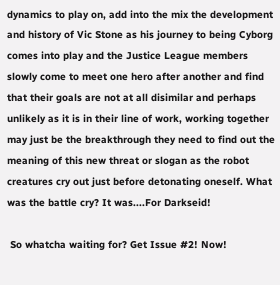dynamics to play on, add into the mix the development and history of Vic Stone as his journey to being Cyborg comes into play and the Justice League members slowly come to meet one hero after another and find that their goals are not at all disimilar and perhaps unlikely as it is in their line of work, working together may just be the breakthrough they need to find out the meaning of this new threat or slogan as the robot creatures cry out just before detonating oneself. What was the battle cry? It was....For Darkseid!

 So whatcha waiting for? Get Issue #2! Now!